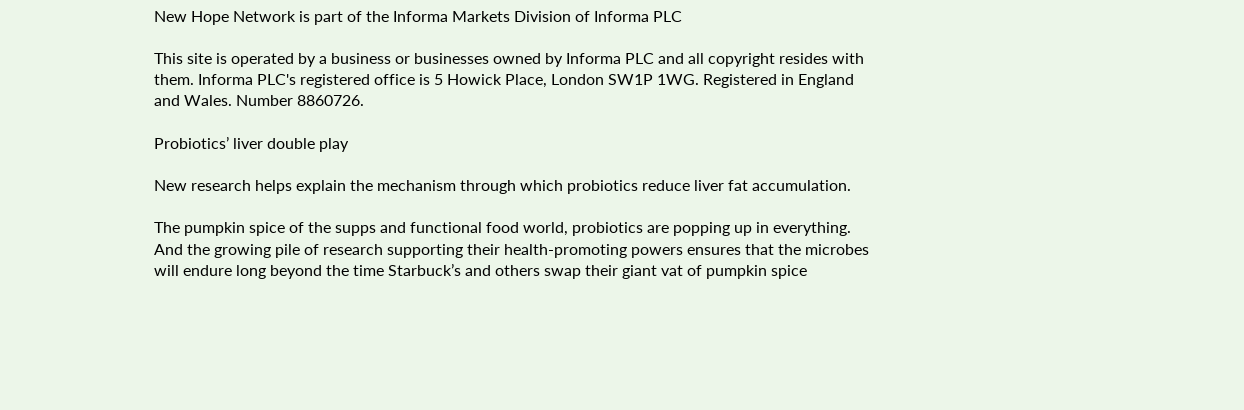New Hope Network is part of the Informa Markets Division of Informa PLC

This site is operated by a business or businesses owned by Informa PLC and all copyright resides with them. Informa PLC's registered office is 5 Howick Place, London SW1P 1WG. Registered in England and Wales. Number 8860726.

Probiotics’ liver double play

New research helps explain the mechanism through which probiotics reduce liver fat accumulation.

The pumpkin spice of the supps and functional food world, probiotics are popping up in everything. And the growing pile of research supporting their health-promoting powers ensures that the microbes will endure long beyond the time Starbuck’s and others swap their giant vat of pumpkin spice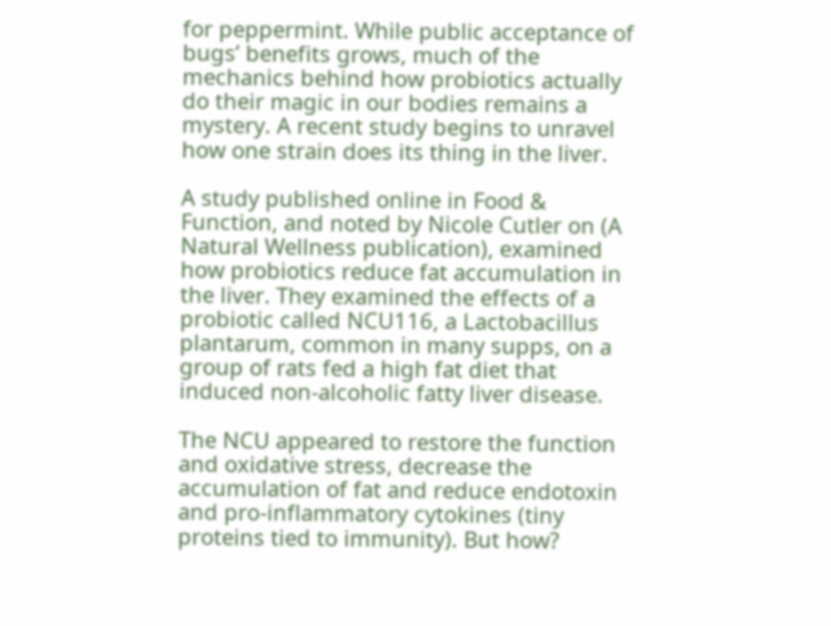for peppermint. While public acceptance of bugs’ benefits grows, much of the mechanics behind how probiotics actually do their magic in our bodies remains a mystery. A recent study begins to unravel how one strain does its thing in the liver.

A study published online in Food & Function, and noted by Nicole Cutler on (A Natural Wellness publication), examined how probiotics reduce fat accumulation in the liver. They examined the effects of a probiotic called NCU116, a Lactobacillus plantarum, common in many supps, on a group of rats fed a high fat diet that induced non-alcoholic fatty liver disease.

The NCU appeared to restore the function and oxidative stress, decrease the accumulation of fat and reduce endotoxin and pro-inflammatory cytokines (tiny proteins tied to immunity). But how?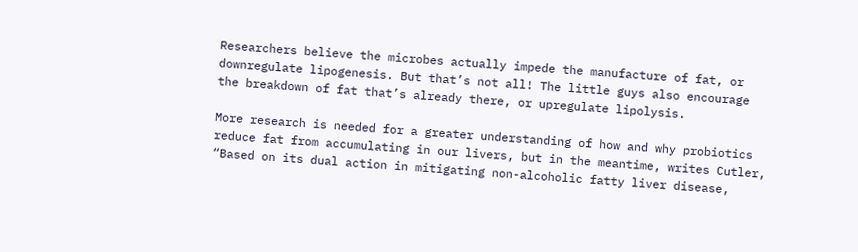Researchers believe the microbes actually impede the manufacture of fat, or downregulate lipogenesis. But that’s not all! The little guys also encourage the breakdown of fat that’s already there, or upregulate lipolysis.

More research is needed for a greater understanding of how and why probiotics reduce fat from accumulating in our livers, but in the meantime, writes Cutler, “Based on its dual action in mitigating non-alcoholic fatty liver disease,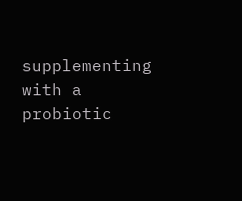supplementing with a probiotic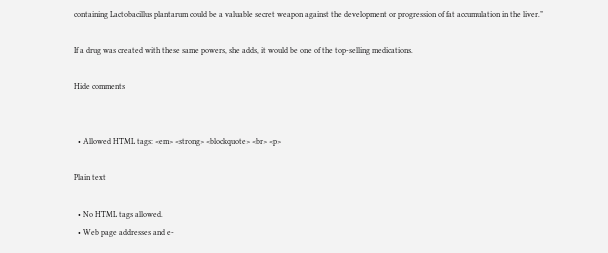containing Lactobacillus plantarum could be a valuable secret weapon against the development or progression of fat accumulation in the liver.”

If a drug was created with these same powers, she adds, it would be one of the top-selling medications.

Hide comments


  • Allowed HTML tags: <em> <strong> <blockquote> <br> <p>

Plain text

  • No HTML tags allowed.
  • Web page addresses and e-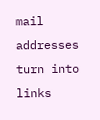mail addresses turn into links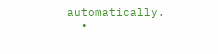automatically.
  •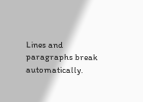Lines and paragraphs break automatically.